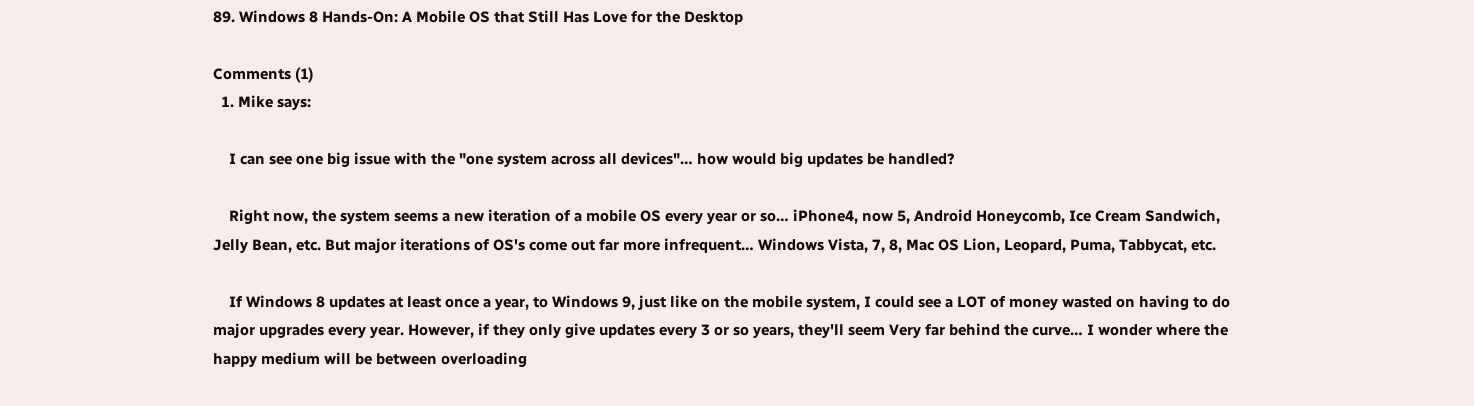89. Windows 8 Hands-On: A Mobile OS that Still Has Love for the Desktop

Comments (1)
  1. Mike says:

    I can see one big issue with the "one system across all devices"… how would big updates be handled?

    Right now, the system seems a new iteration of a mobile OS every year or so… iPhone4, now 5, Android Honeycomb, Ice Cream Sandwich, Jelly Bean, etc. But major iterations of OS's come out far more infrequent… Windows Vista, 7, 8, Mac OS Lion, Leopard, Puma, Tabbycat, etc.

    If Windows 8 updates at least once a year, to Windows 9, just like on the mobile system, I could see a LOT of money wasted on having to do major upgrades every year. However, if they only give updates every 3 or so years, they'll seem Very far behind the curve… I wonder where the happy medium will be between overloading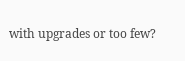with upgrades or too few?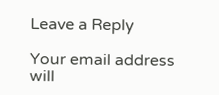Leave a Reply

Your email address will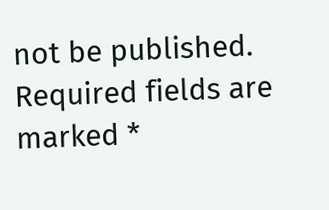not be published. Required fields are marked *